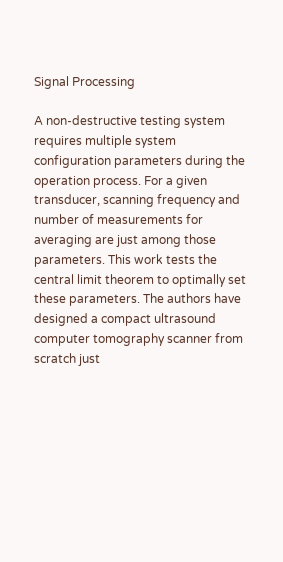Signal Processing

A non-destructive testing system requires multiple system configuration parameters during the operation process. For a given transducer, scanning frequency and number of measurements for averaging are just among those parameters. This work tests the central limit theorem to optimally set these parameters. The authors have designed a compact ultrasound computer tomography scanner from scratch just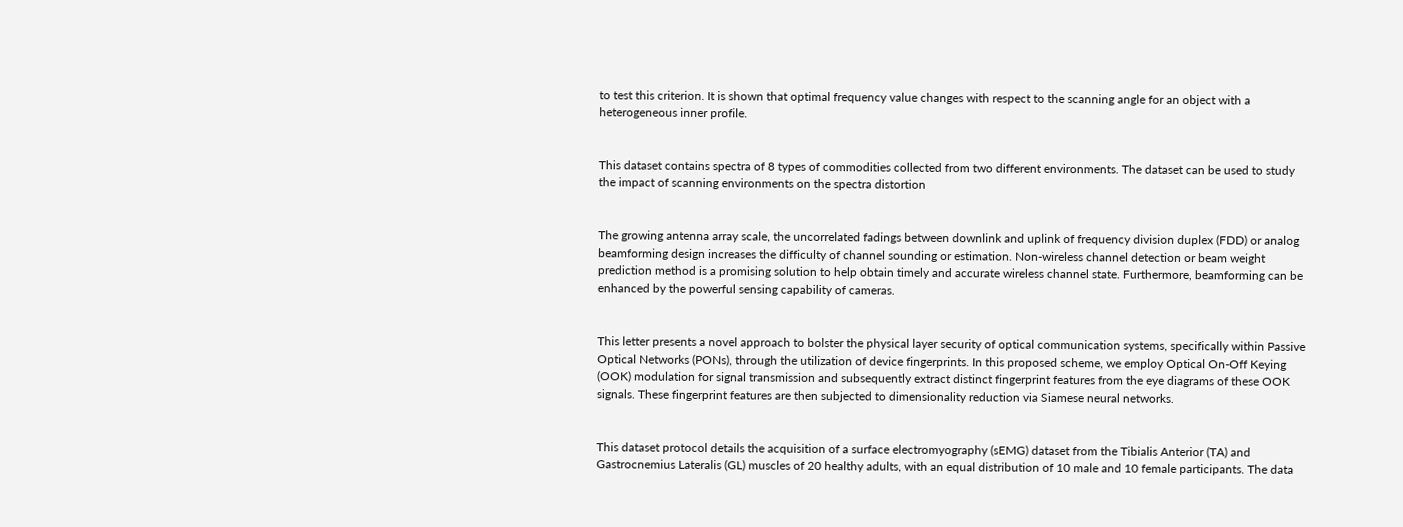to test this criterion. It is shown that optimal frequency value changes with respect to the scanning angle for an object with a heterogeneous inner profile.


This dataset contains spectra of 8 types of commodities collected from two different environments. The dataset can be used to study the impact of scanning environments on the spectra distortion


The growing antenna array scale, the uncorrelated fadings between downlink and uplink of frequency division duplex (FDD) or analog beamforming design increases the difficulty of channel sounding or estimation. Non-wireless channel detection or beam weight prediction method is a promising solution to help obtain timely and accurate wireless channel state. Furthermore, beamforming can be enhanced by the powerful sensing capability of cameras.


This letter presents a novel approach to bolster the physical layer security of optical communication systems, specifically within Passive Optical Networks (PONs), through the utilization of device fingerprints. In this proposed scheme, we employ Optical On-Off Keying (OOK) modulation for signal transmission and subsequently extract distinct fingerprint features from the eye diagrams of these OOK signals. These fingerprint features are then subjected to dimensionality reduction via Siamese neural networks.


This dataset protocol details the acquisition of a surface electromyography (sEMG) dataset from the Tibialis Anterior (TA) and Gastrocnemius Lateralis (GL) muscles of 20 healthy adults, with an equal distribution of 10 male and 10 female participants. The data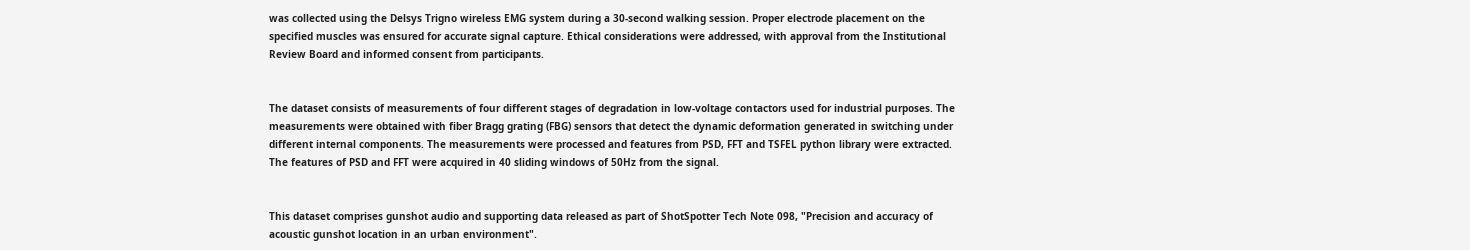was collected using the Delsys Trigno wireless EMG system during a 30-second walking session. Proper electrode placement on the specified muscles was ensured for accurate signal capture. Ethical considerations were addressed, with approval from the Institutional Review Board and informed consent from participants.


The dataset consists of measurements of four different stages of degradation in low-voltage contactors used for industrial purposes. The measurements were obtained with fiber Bragg grating (FBG) sensors that detect the dynamic deformation generated in switching under different internal components. The measurements were processed and features from PSD, FFT and TSFEL python library were extracted. The features of PSD and FFT were acquired in 40 sliding windows of 50Hz from the signal.


This dataset comprises gunshot audio and supporting data released as part of ShotSpotter Tech Note 098, "Precision and accuracy of acoustic gunshot location in an urban environment".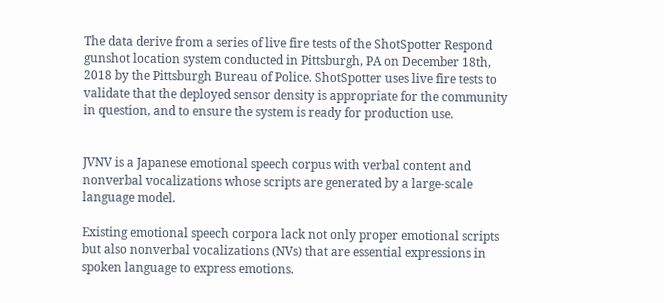The data derive from a series of live fire tests of the ShotSpotter Respond gunshot location system conducted in Pittsburgh, PA on December 18th, 2018 by the Pittsburgh Bureau of Police. ShotSpotter uses live fire tests to validate that the deployed sensor density is appropriate for the community in question, and to ensure the system is ready for production use.


JVNV is a Japanese emotional speech corpus with verbal content and nonverbal vocalizations whose scripts are generated by a large-scale language model.

Existing emotional speech corpora lack not only proper emotional scripts but also nonverbal vocalizations (NVs) that are essential expressions in spoken language to express emotions.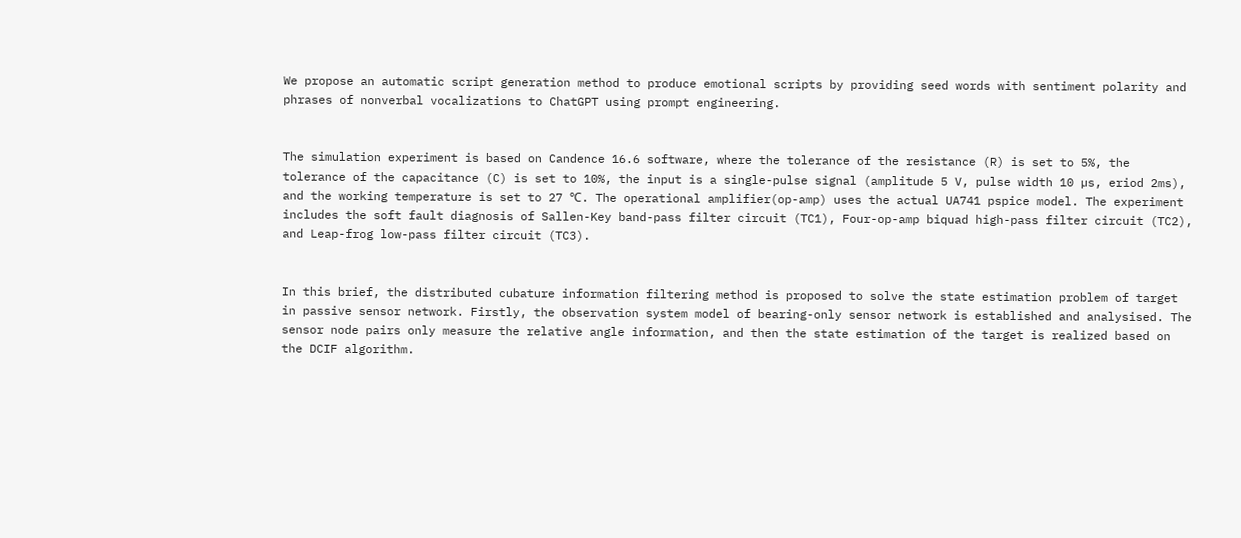We propose an automatic script generation method to produce emotional scripts by providing seed words with sentiment polarity and phrases of nonverbal vocalizations to ChatGPT using prompt engineering.


The simulation experiment is based on Candence 16.6 software, where the tolerance of the resistance (R) is set to 5%, the tolerance of the capacitance (C) is set to 10%, the input is a single-pulse signal (amplitude 5 V, pulse width 10 µs, eriod 2ms), and the working temperature is set to 27 ℃. The operational amplifier(op-amp) uses the actual UA741 pspice model. The experiment includes the soft fault diagnosis of Sallen-Key band-pass filter circuit (TC1), Four-op-amp biquad high-pass filter circuit (TC2), and Leap-frog low-pass filter circuit (TC3).


In this brief, the distributed cubature information filtering method is proposed to solve the state estimation problem of target in passive sensor network. Firstly, the observation system model of bearing-only sensor network is established and analysised. The sensor node pairs only measure the relative angle information, and then the state estimation of the target is realized based on the DCIF algorithm.